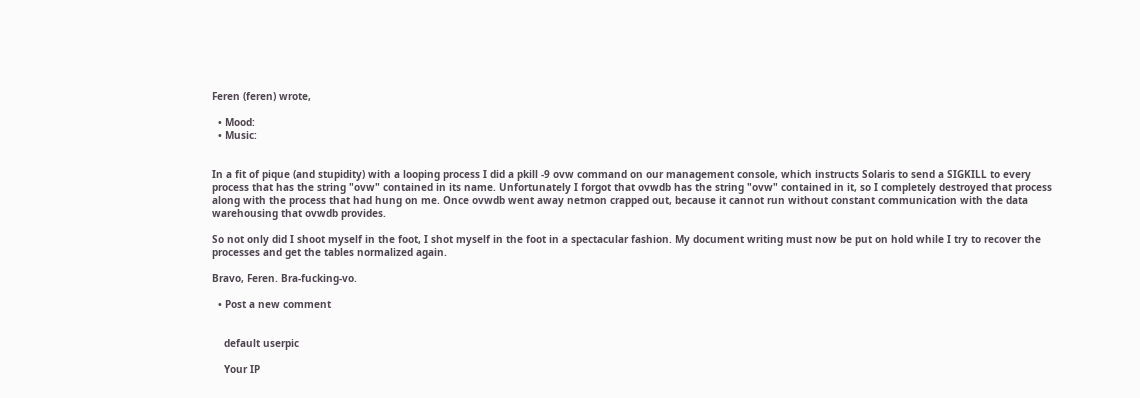Feren (feren) wrote,

  • Mood:
  • Music:


In a fit of pique (and stupidity) with a looping process I did a pkill -9 ovw command on our management console, which instructs Solaris to send a SIGKILL to every process that has the string "ovw" contained in its name. Unfortunately I forgot that ovwdb has the string "ovw" contained in it, so I completely destroyed that process along with the process that had hung on me. Once ovwdb went away netmon crapped out, because it cannot run without constant communication with the data warehousing that ovwdb provides.

So not only did I shoot myself in the foot, I shot myself in the foot in a spectacular fashion. My document writing must now be put on hold while I try to recover the processes and get the tables normalized again.

Bravo, Feren. Bra-fucking-vo.

  • Post a new comment


    default userpic

    Your IP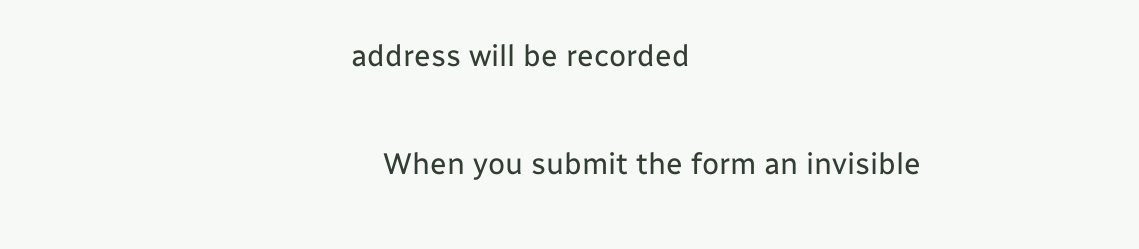address will be recorded

    When you submit the form an invisible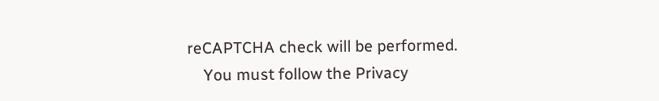reCAPTCHA check will be performed.
    You must follow the Privacy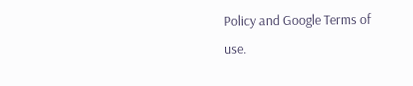Policy and Google Terms of use.